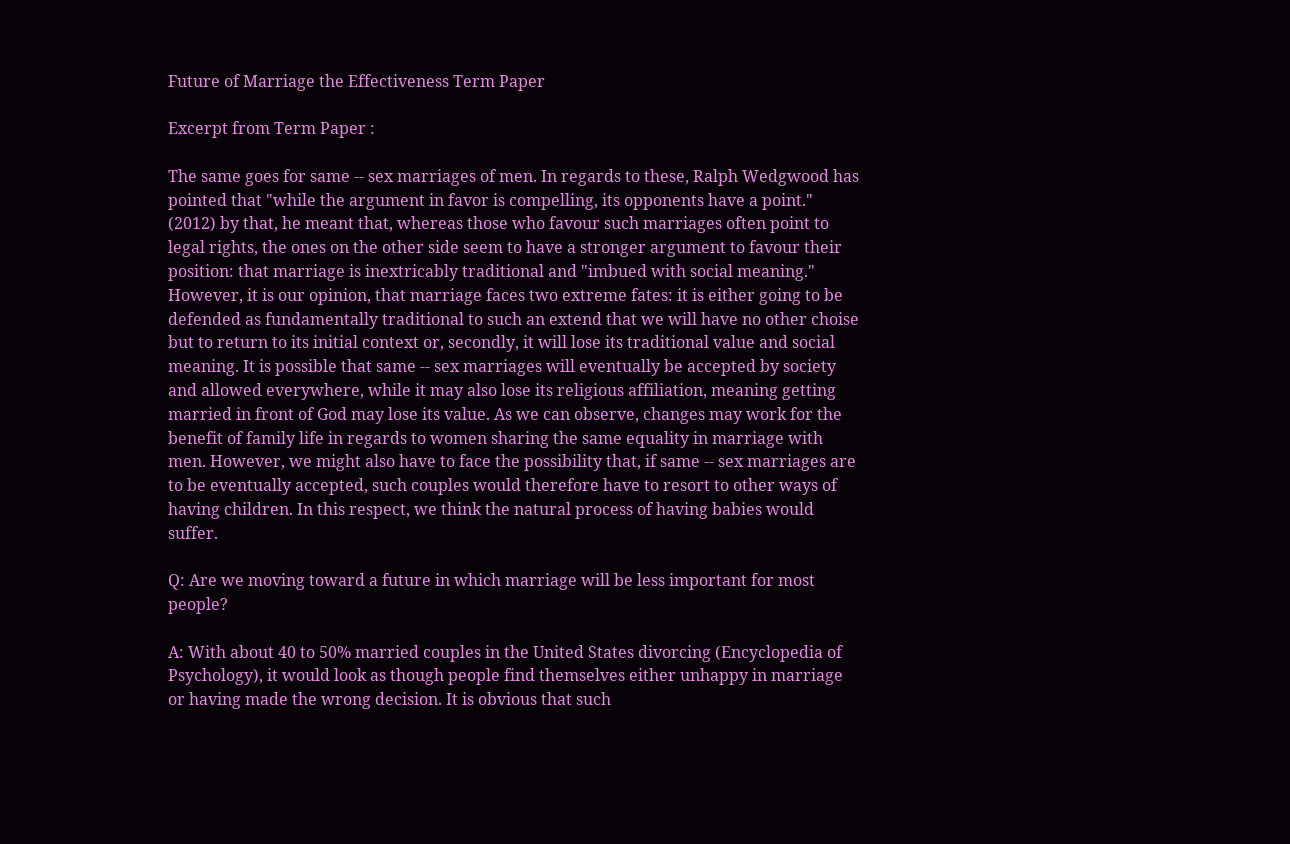Future of Marriage the Effectiveness Term Paper

Excerpt from Term Paper :

The same goes for same -- sex marriages of men. In regards to these, Ralph Wedgwood has pointed that "while the argument in favor is compelling, its opponents have a point." (2012) by that, he meant that, whereas those who favour such marriages often point to legal rights, the ones on the other side seem to have a stronger argument to favour their position: that marriage is inextricably traditional and "imbued with social meaning." However, it is our opinion, that marriage faces two extreme fates: it is either going to be defended as fundamentally traditional to such an extend that we will have no other choise but to return to its initial context or, secondly, it will lose its traditional value and social meaning. It is possible that same -- sex marriages will eventually be accepted by society and allowed everywhere, while it may also lose its religious affiliation, meaning getting married in front of God may lose its value. As we can observe, changes may work for the benefit of family life in regards to women sharing the same equality in marriage with men. However, we might also have to face the possibility that, if same -- sex marriages are to be eventually accepted, such couples would therefore have to resort to other ways of having children. In this respect, we think the natural process of having babies would suffer.

Q: Are we moving toward a future in which marriage will be less important for most people?

A: With about 40 to 50% married couples in the United States divorcing (Encyclopedia of Psychology), it would look as though people find themselves either unhappy in marriage or having made the wrong decision. It is obvious that such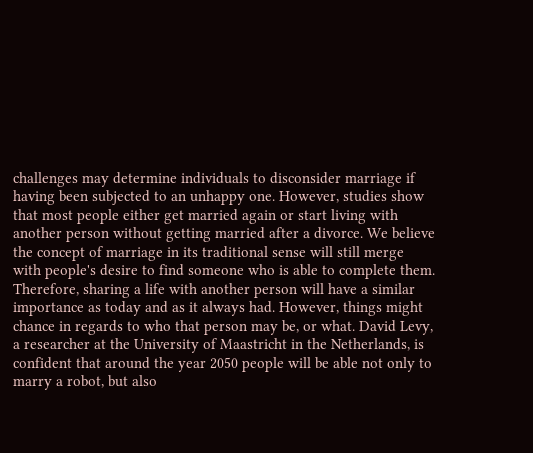challenges may determine individuals to disconsider marriage if having been subjected to an unhappy one. However, studies show that most people either get married again or start living with another person without getting married after a divorce. We believe the concept of marriage in its traditional sense will still merge with people's desire to find someone who is able to complete them. Therefore, sharing a life with another person will have a similar importance as today and as it always had. However, things might chance in regards to who that person may be, or what. David Levy, a researcher at the University of Maastricht in the Netherlands, is confident that around the year 2050 people will be able not only to marry a robot, but also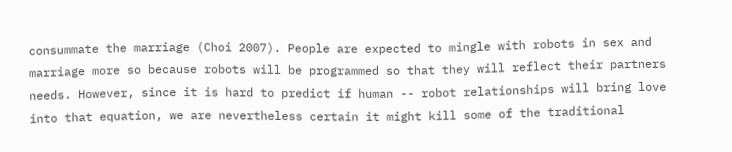consummate the marriage (Choi 2007). People are expected to mingle with robots in sex and marriage more so because robots will be programmed so that they will reflect their partners needs. However, since it is hard to predict if human -- robot relationships will bring love into that equation, we are nevertheless certain it might kill some of the traditional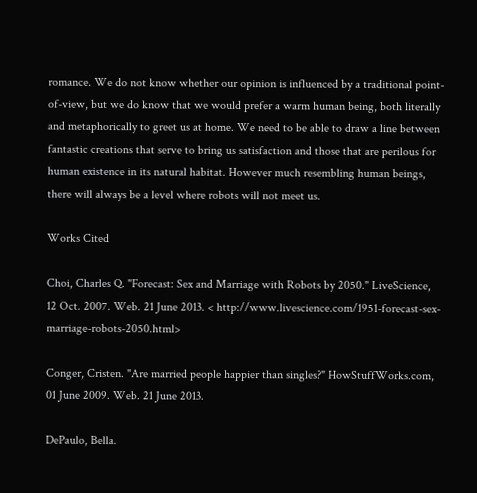romance. We do not know whether our opinion is influenced by a traditional point-of-view, but we do know that we would prefer a warm human being, both literally and metaphorically to greet us at home. We need to be able to draw a line between fantastic creations that serve to bring us satisfaction and those that are perilous for human existence in its natural habitat. However much resembling human beings, there will always be a level where robots will not meet us.

Works Cited

Choi, Charles Q. "Forecast: Sex and Marriage with Robots by 2050." LiveScience, 12 Oct. 2007. Web. 21 June 2013. < http://www.livescience.com/1951-forecast-sex-marriage-robots-2050.html>

Conger, Cristen. "Are married people happier than singles?" HowStuffWorks.com, 01 June 2009. Web. 21 June 2013.

DePaulo, Bella.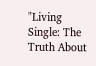"Living Single: The Truth About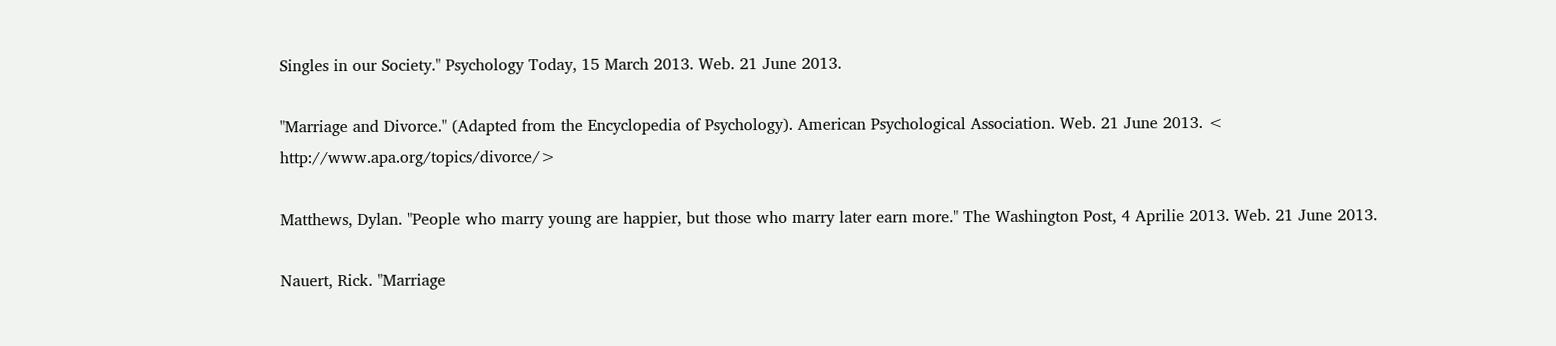Singles in our Society." Psychology Today, 15 March 2013. Web. 21 June 2013.

"Marriage and Divorce." (Adapted from the Encyclopedia of Psychology). American Psychological Association. Web. 21 June 2013. < http://www.apa.org/topics/divorce/>

Matthews, Dylan. "People who marry young are happier, but those who marry later earn more." The Washington Post, 4 Aprilie 2013. Web. 21 June 2013.

Nauert, Rick. "Marriage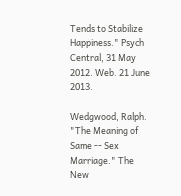Tends to Stabilize Happiness." Psych Central, 31 May 2012. Web. 21 June 2013.

Wedgwood, Ralph. "The Meaning of Same -- Sex Marriage." The New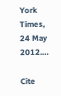York Times, 24 May 2012.…

Cite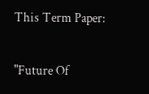This Term Paper:

"Future Of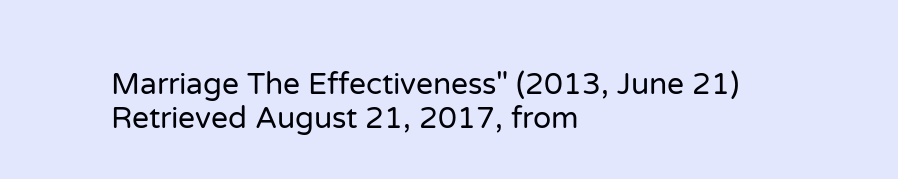Marriage The Effectiveness" (2013, June 21) Retrieved August 21, 2017, from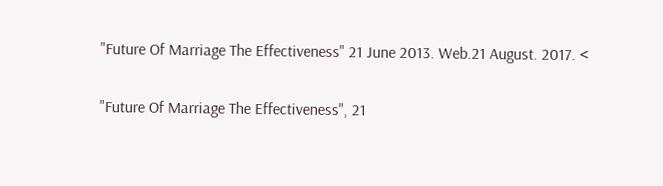"Future Of Marriage The Effectiveness" 21 June 2013. Web.21 August. 2017. <

"Future Of Marriage The Effectiveness", 21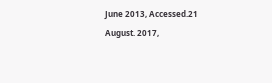June 2013, Accessed.21 August. 2017,